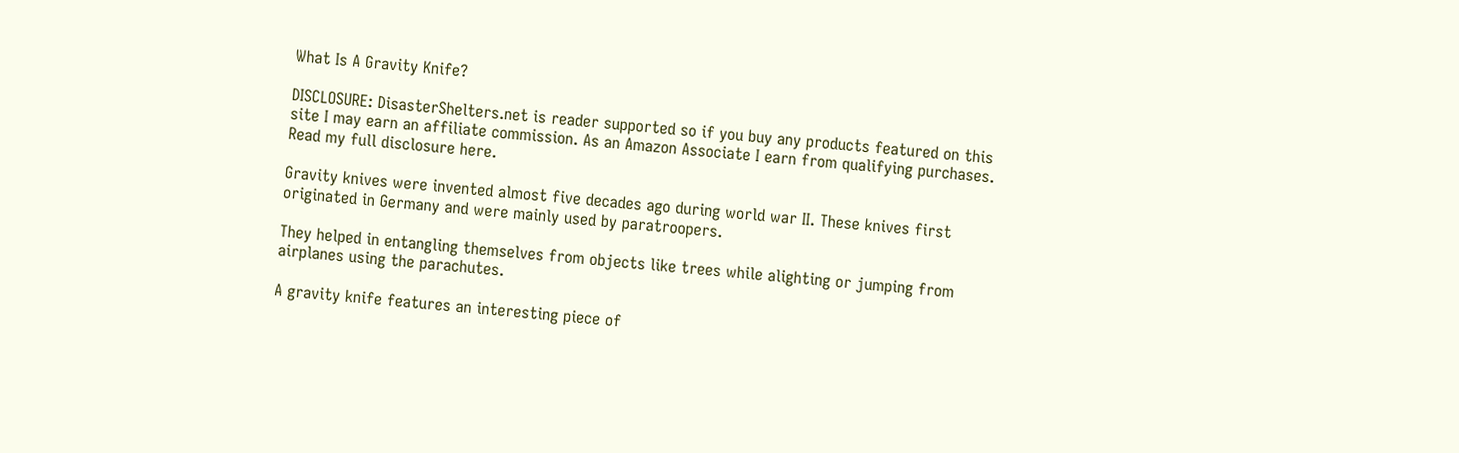What Is A Gravity Knife?

DISCLOSURE: DisasterShelters.net is reader supported so if you buy any products featured on this site I may earn an affiliate commission. As an Amazon Associate I earn from qualifying purchases. Read my full disclosure here.

Gravity knives were invented almost five decades ago during world war II. These knives first originated in Germany and were mainly used by paratroopers.

They helped in entangling themselves from objects like trees while alighting or jumping from airplanes using the parachutes.

A gravity knife features an interesting piece of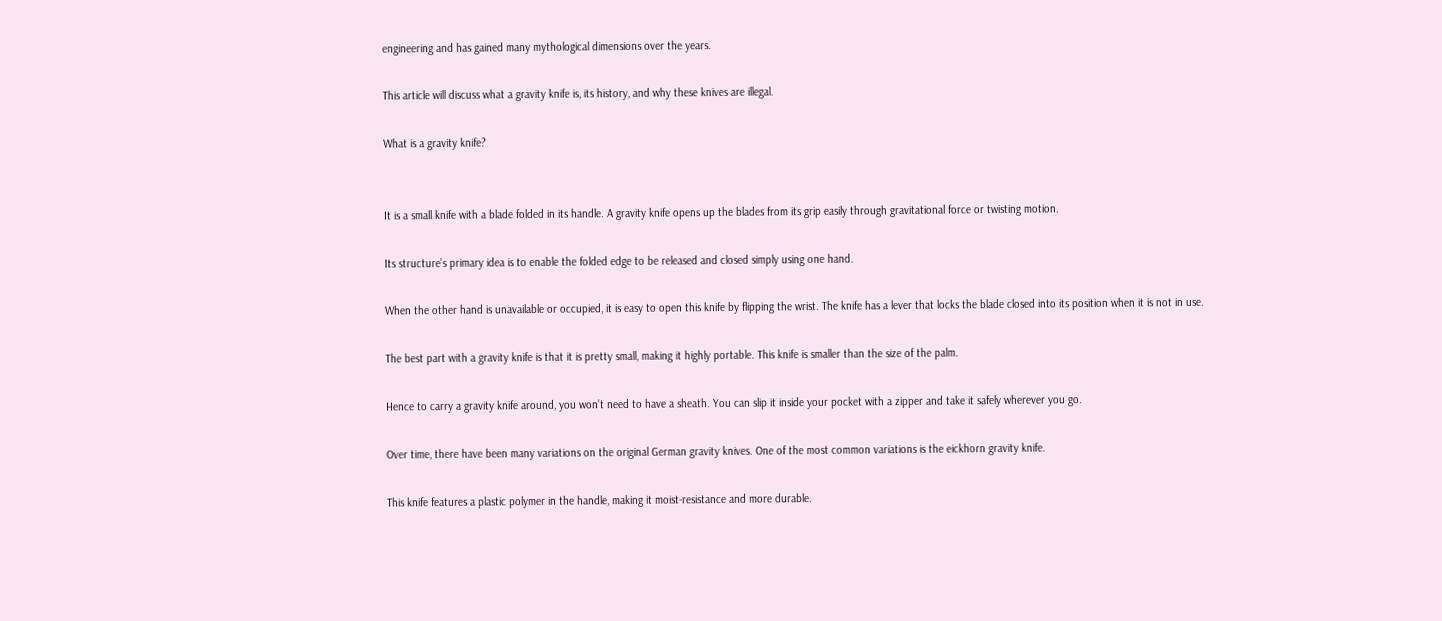engineering and has gained many mythological dimensions over the years.

This article will discuss what a gravity knife is, its history, and why these knives are illegal.

What is a gravity knife?


It is a small knife with a blade folded in its handle. A gravity knife opens up the blades from its grip easily through gravitational force or twisting motion.

Its structure’s primary idea is to enable the folded edge to be released and closed simply using one hand.

When the other hand is unavailable or occupied, it is easy to open this knife by flipping the wrist. The knife has a lever that locks the blade closed into its position when it is not in use.

The best part with a gravity knife is that it is pretty small, making it highly portable. This knife is smaller than the size of the palm.

Hence to carry a gravity knife around, you won’t need to have a sheath. You can slip it inside your pocket with a zipper and take it safely wherever you go.

Over time, there have been many variations on the original German gravity knives. One of the most common variations is the eickhorn gravity knife.

This knife features a plastic polymer in the handle, making it moist-resistance and more durable.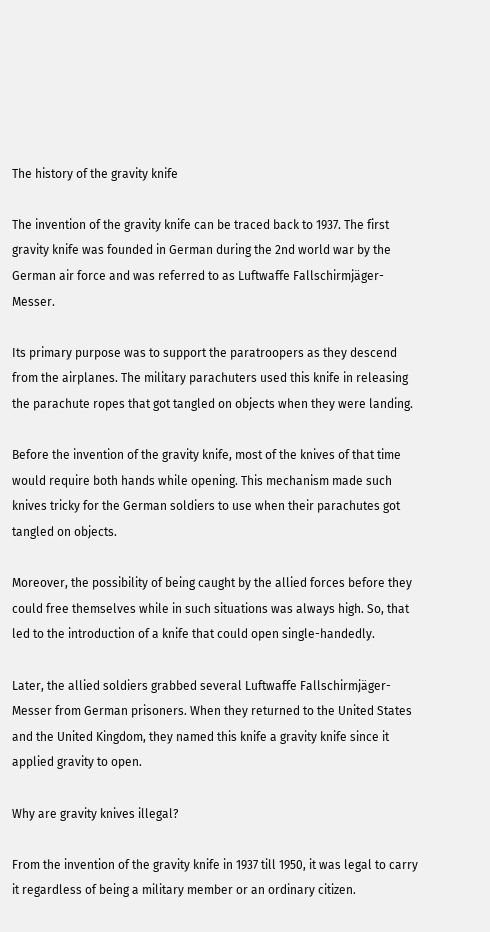The history of the gravity knife

The invention of the gravity knife can be traced back to 1937. The first gravity knife was founded in German during the 2nd world war by the German air force and was referred to as Luftwaffe Fallschirmjäger-Messer.

Its primary purpose was to support the paratroopers as they descend from the airplanes. The military parachuters used this knife in releasing the parachute ropes that got tangled on objects when they were landing.

Before the invention of the gravity knife, most of the knives of that time would require both hands while opening. This mechanism made such knives tricky for the German soldiers to use when their parachutes got tangled on objects.

Moreover, the possibility of being caught by the allied forces before they could free themselves while in such situations was always high. So, that led to the introduction of a knife that could open single-handedly.

Later, the allied soldiers grabbed several Luftwaffe Fallschirmjäger-Messer from German prisoners. When they returned to the United States and the United Kingdom, they named this knife a gravity knife since it applied gravity to open.

Why are gravity knives illegal?

From the invention of the gravity knife in 1937 till 1950, it was legal to carry it regardless of being a military member or an ordinary citizen.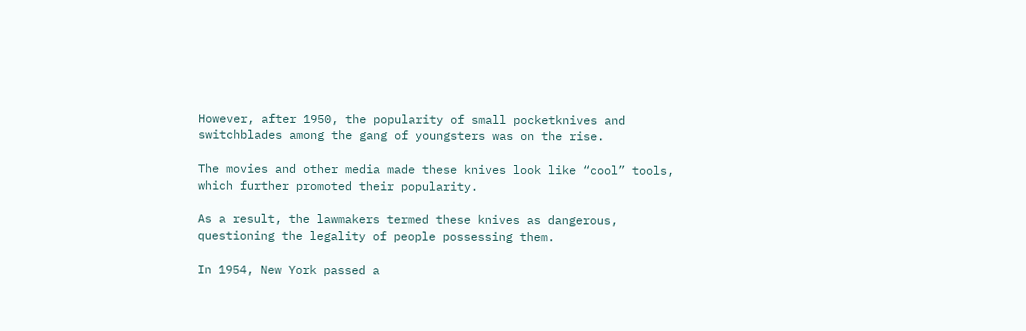However, after 1950, the popularity of small pocketknives and switchblades among the gang of youngsters was on the rise.

The movies and other media made these knives look like “cool” tools, which further promoted their popularity.

As a result, the lawmakers termed these knives as dangerous, questioning the legality of people possessing them.

In 1954, New York passed a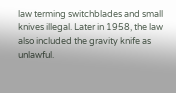law terming switchblades and small knives illegal. Later in 1958, the law also included the gravity knife as unlawful.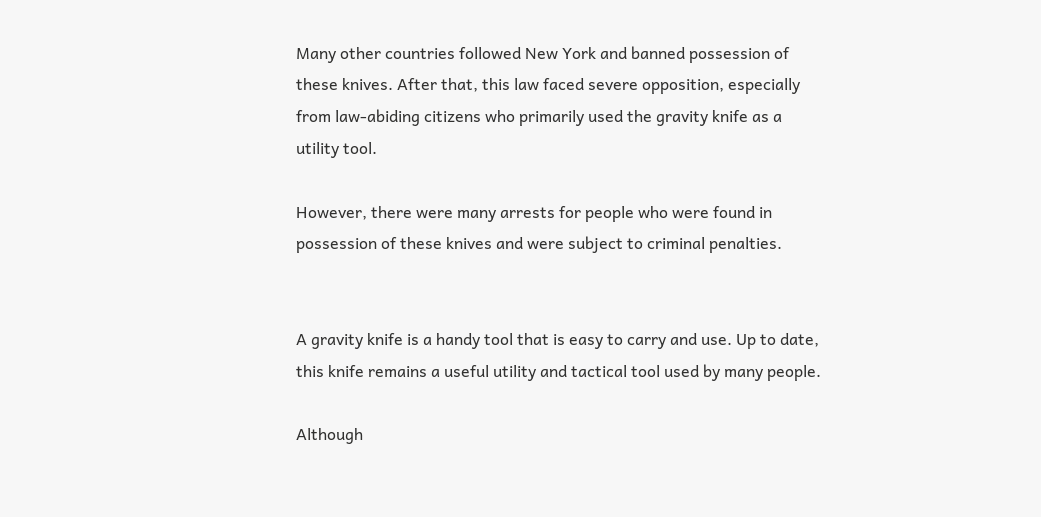Many other countries followed New York and banned possession of these knives. After that, this law faced severe opposition, especially from law-abiding citizens who primarily used the gravity knife as a utility tool.

However, there were many arrests for people who were found in possession of these knives and were subject to criminal penalties.


A gravity knife is a handy tool that is easy to carry and use. Up to date, this knife remains a useful utility and tactical tool used by many people.

Although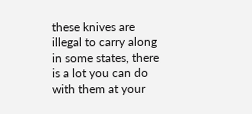these knives are illegal to carry along in some states, there is a lot you can do with them at your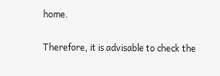home.

Therefore, it is advisable to check the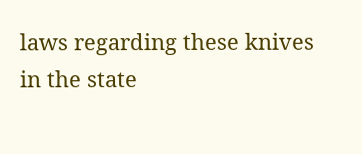laws regarding these knives in the state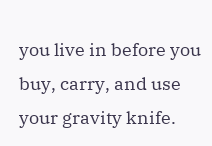you live in before you buy, carry, and use your gravity knife.